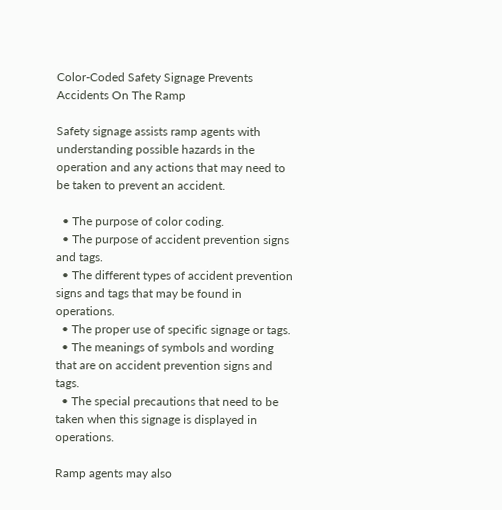Color-Coded Safety Signage Prevents Accidents On The Ramp

Safety signage assists ramp agents with understanding possible hazards in the operation and any actions that may need to be taken to prevent an accident.

  • The purpose of color coding.
  • The purpose of accident prevention signs and tags.
  • The different types of accident prevention signs and tags that may be found in operations.
  • The proper use of specific signage or tags.
  • The meanings of symbols and wording that are on accident prevention signs and tags.
  • The special precautions that need to be taken when this signage is displayed in operations.

Ramp agents may also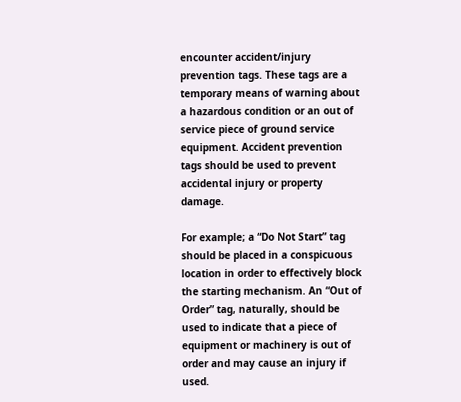encounter accident/injury prevention tags. These tags are a temporary means of warning about a hazardous condition or an out of service piece of ground service equipment. Accident prevention tags should be used to prevent accidental injury or property damage.

For example; a “Do Not Start” tag should be placed in a conspicuous location in order to effectively block the starting mechanism. An “Out of Order” tag, naturally, should be used to indicate that a piece of equipment or machinery is out of order and may cause an injury if used.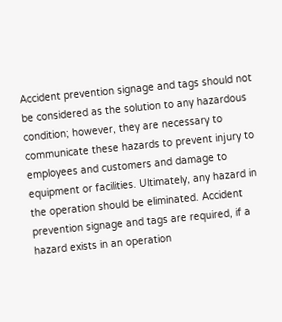Accident prevention signage and tags should not be considered as the solution to any hazardous condition; however, they are necessary to communicate these hazards to prevent injury to employees and customers and damage to equipment or facilities. Ultimately, any hazard in the operation should be eliminated. Accident prevention signage and tags are required, if a hazard exists in an operation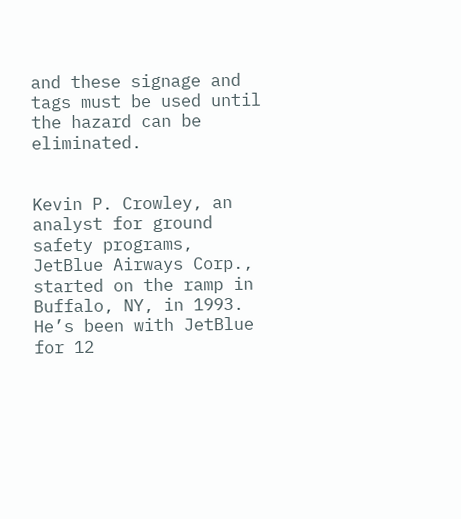and these signage and tags must be used until the hazard can be eliminated.


Kevin P. Crowley, an analyst for ground safety programs, JetBlue Airways Corp., started on the ramp in Buffalo, NY, in 1993. He’s been with JetBlue for 12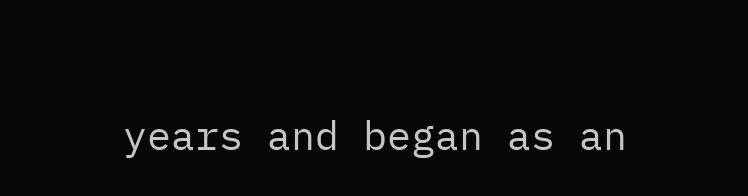years and began as an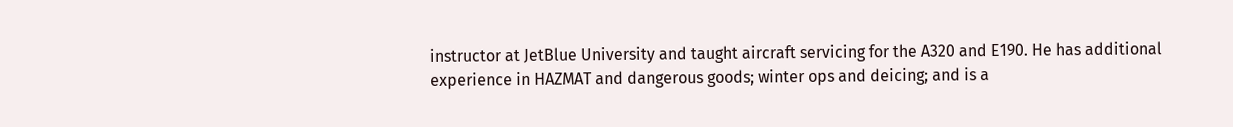instructor at JetBlue University and taught aircraft servicing for the A320 and E190. He has additional experience in HAZMAT and dangerous goods; winter ops and deicing; and is a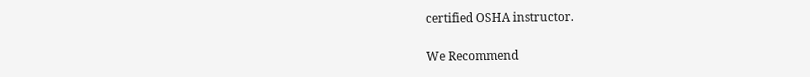certified OSHA instructor.

We Recommend